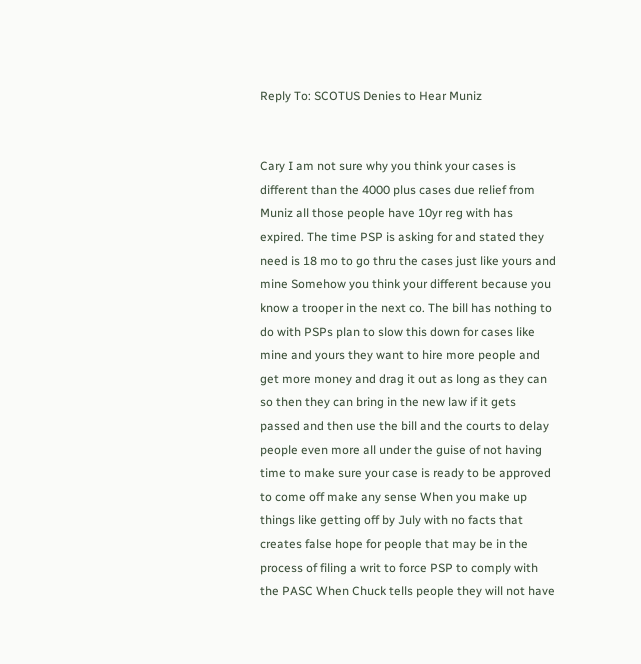Reply To: SCOTUS Denies to Hear Muniz


Cary I am not sure why you think your cases is different than the 4000 plus cases due relief from Muniz all those people have 10yr reg with has expired. The time PSP is asking for and stated they need is 18 mo to go thru the cases just like yours and mine Somehow you think your different because you know a trooper in the next co. The bill has nothing to do with PSPs plan to slow this down for cases like mine and yours they want to hire more people and get more money and drag it out as long as they can so then they can bring in the new law if it gets passed and then use the bill and the courts to delay people even more all under the guise of not having time to make sure your case is ready to be approved to come off make any sense When you make up things like getting off by July with no facts that creates false hope for people that may be in the process of filing a writ to force PSP to comply with the PASC When Chuck tells people they will not have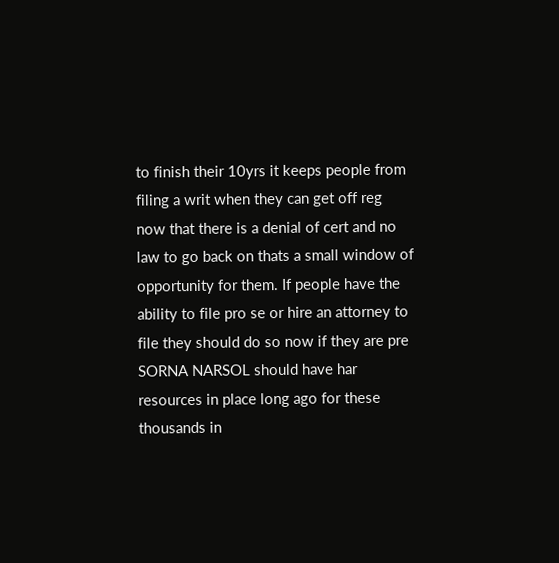to finish their 10yrs it keeps people from filing a writ when they can get off reg now that there is a denial of cert and no law to go back on thats a small window of opportunity for them. If people have the ability to file pro se or hire an attorney to file they should do so now if they are pre SORNA NARSOL should have har resources in place long ago for these thousands in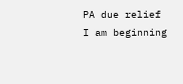PA due relief I am beginning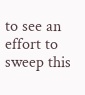to see an effort to sweep this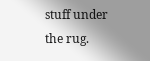stuff under the rug.